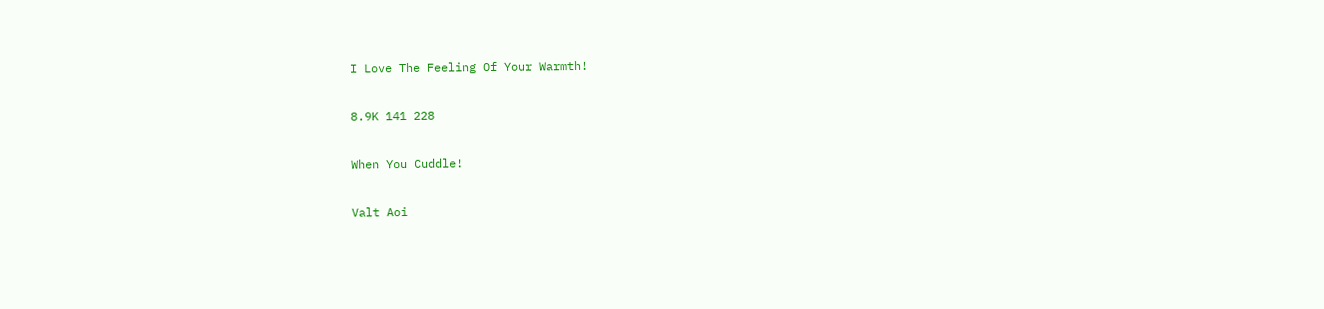I Love The Feeling Of Your Warmth!

8.9K 141 228

When You Cuddle!

Valt Aoi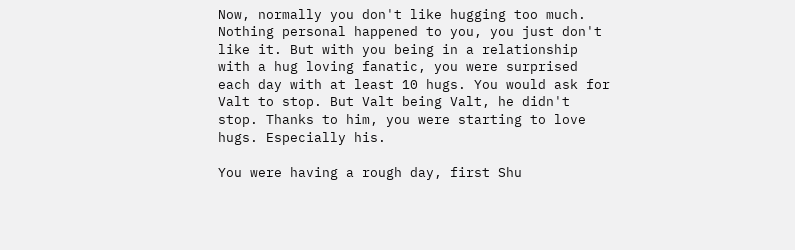Now, normally you don't like hugging too much. Nothing personal happened to you, you just don't like it. But with you being in a relationship with a hug loving fanatic, you were surprised each day with at least 10 hugs. You would ask for Valt to stop. But Valt being Valt, he didn't stop. Thanks to him, you were starting to love hugs. Especially his.

You were having a rough day, first Shu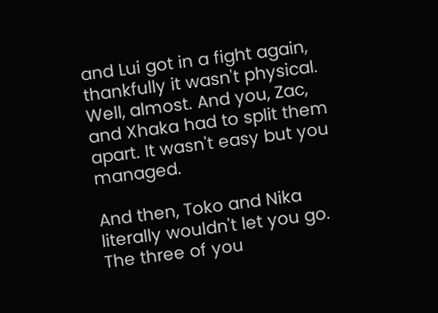and Lui got in a fight again, thankfully it wasn't physical. Well, almost. And you, Zac, and Xhaka had to split them apart. It wasn't easy but you managed.

And then, Toko and Nika literally wouldn't let you go. The three of you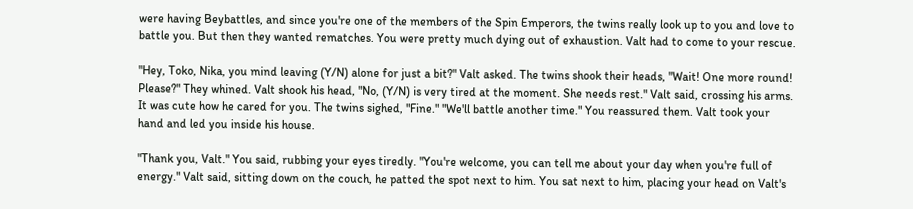were having Beybattles, and since you're one of the members of the Spin Emperors, the twins really look up to you and love to battle you. But then they wanted rematches. You were pretty much dying out of exhaustion. Valt had to come to your rescue.

"Hey, Toko, Nika, you mind leaving (Y/N) alone for just a bit?" Valt asked. The twins shook their heads, "Wait! One more round! Please?" They whined. Valt shook his head, "No, (Y/N) is very tired at the moment. She needs rest." Valt said, crossing his arms. It was cute how he cared for you. The twins sighed, "Fine." "We'll battle another time." You reassured them. Valt took your hand and led you inside his house.

"Thank you, Valt." You said, rubbing your eyes tiredly. "You're welcome, you can tell me about your day when you're full of energy." Valt said, sitting down on the couch, he patted the spot next to him. You sat next to him, placing your head on Valt's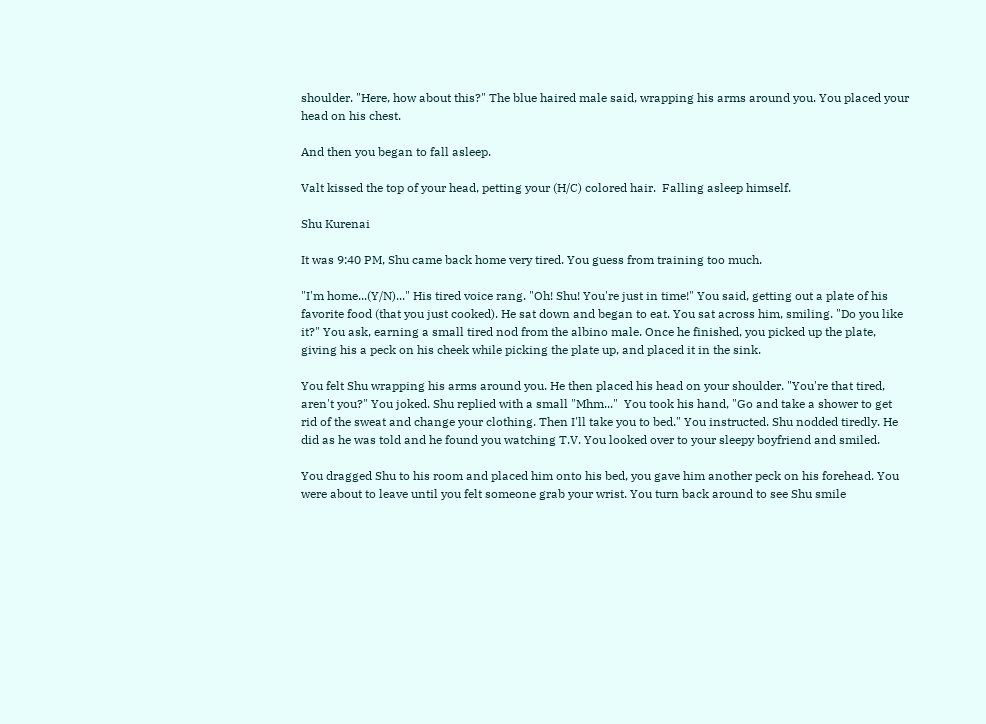shoulder. "Here, how about this?" The blue haired male said, wrapping his arms around you. You placed your head on his chest.

And then you began to fall asleep.

Valt kissed the top of your head, petting your (H/C) colored hair.  Falling asleep himself.

Shu Kurenai

It was 9:40 PM, Shu came back home very tired. You guess from training too much.

"I'm home...(Y/N)..." His tired voice rang. "Oh! Shu! You're just in time!" You said, getting out a plate of his favorite food (that you just cooked). He sat down and began to eat. You sat across him, smiling. "Do you like it?" You ask, earning a small tired nod from the albino male. Once he finished, you picked up the plate, giving his a peck on his cheek while picking the plate up, and placed it in the sink.

You felt Shu wrapping his arms around you. He then placed his head on your shoulder. "You're that tired, aren't you?" You joked. Shu replied with a small "Mhm..."  You took his hand, "Go and take a shower to get rid of the sweat and change your clothing. Then I'll take you to bed." You instructed. Shu nodded tiredly. He did as he was told and he found you watching T.V. You looked over to your sleepy boyfriend and smiled.

You dragged Shu to his room and placed him onto his bed, you gave him another peck on his forehead. You were about to leave until you felt someone grab your wrist. You turn back around to see Shu smile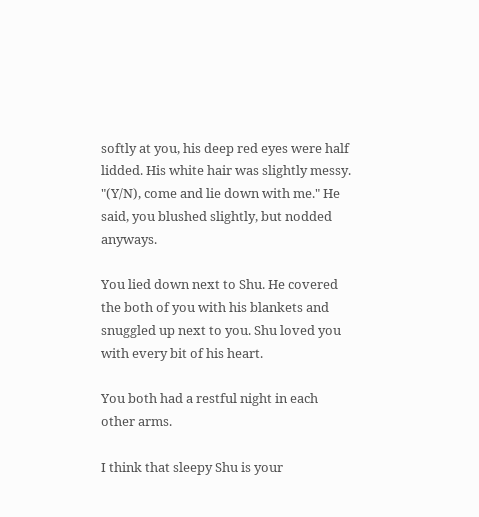softly at you, his deep red eyes were half lidded. His white hair was slightly messy. "(Y/N), come and lie down with me." He said, you blushed slightly, but nodded anyways.

You lied down next to Shu. He covered the both of you with his blankets and snuggled up next to you. Shu loved you with every bit of his heart.

You both had a restful night in each other arms.

I think that sleepy Shu is your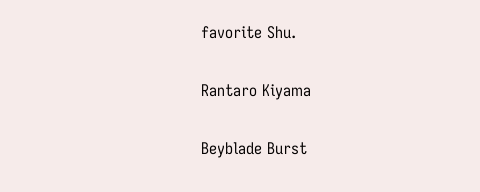favorite Shu.

Rantaro Kiyama

Beyblade Burst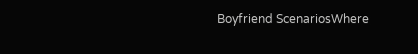Boyfriend ScenariosWhere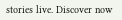stories live. Discover now